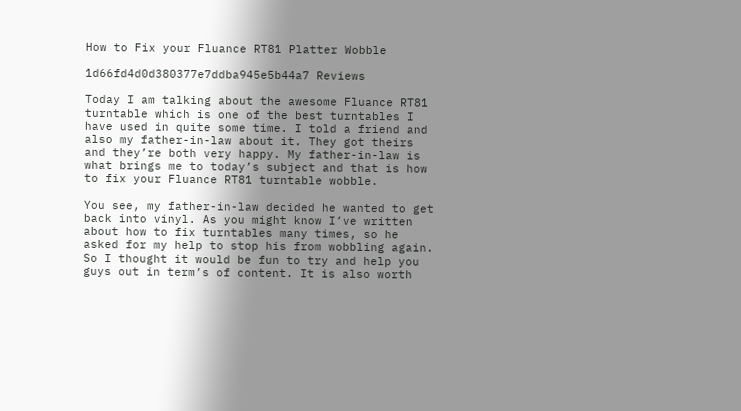How to Fix your Fluance RT81 Platter Wobble

1d66fd4d0d380377e7ddba945e5b44a7 Reviews

Today I am talking about the awesome Fluance RT81 turntable which is one of the best turntables I have used in quite some time. I told a friend and also my father-in-law about it. They got theirs and they’re both very happy. My father-in-law is what brings me to today’s subject and that is how to fix your Fluance RT81 turntable wobble.

You see, my father-in-law decided he wanted to get back into vinyl. As you might know I’ve written about how to fix turntables many times, so he asked for my help to stop his from wobbling again. So I thought it would be fun to try and help you guys out in term’s of content. It is also worth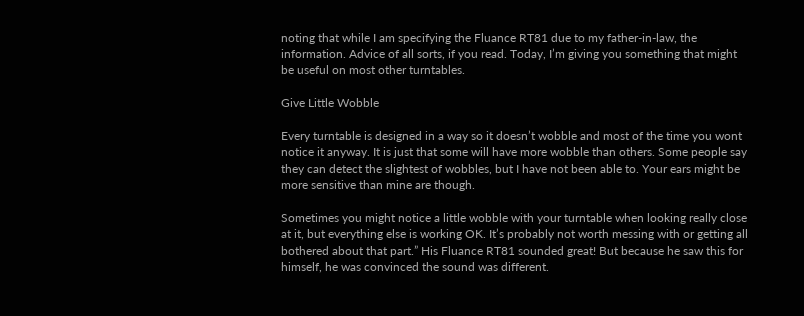noting that while I am specifying the Fluance RT81 due to my father-in-law, the information. Advice of all sorts, if you read. Today, I’m giving you something that might be useful on most other turntables.

Give Little Wobble

Every turntable is designed in a way so it doesn’t wobble and most of the time you wont notice it anyway. It is just that some will have more wobble than others. Some people say they can detect the slightest of wobbles, but I have not been able to. Your ears might be more sensitive than mine are though.

Sometimes you might notice a little wobble with your turntable when looking really close at it, but everything else is working OK. It’s probably not worth messing with or getting all bothered about that part.” His Fluance RT81 sounded great! But because he saw this for himself, he was convinced the sound was different.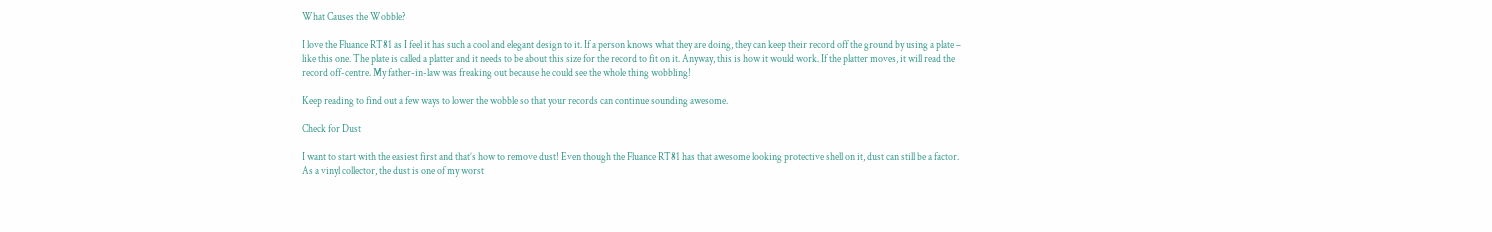What Causes the Wobble?

I love the Fluance RT81 as I feel it has such a cool and elegant design to it. If a person knows what they are doing, they can keep their record off the ground by using a plate – like this one. The plate is called a platter and it needs to be about this size for the record to fit on it. Anyway, this is how it would work. If the platter moves, it will read the record off-centre. My father-in-law was freaking out because he could see the whole thing wobbling!

Keep reading to find out a few ways to lower the wobble so that your records can continue sounding awesome.

Check for Dust

I want to start with the easiest first and that’s how to remove dust! Even though the Fluance RT81 has that awesome looking protective shell on it, dust can still be a factor. As a vinyl collector, the dust is one of my worst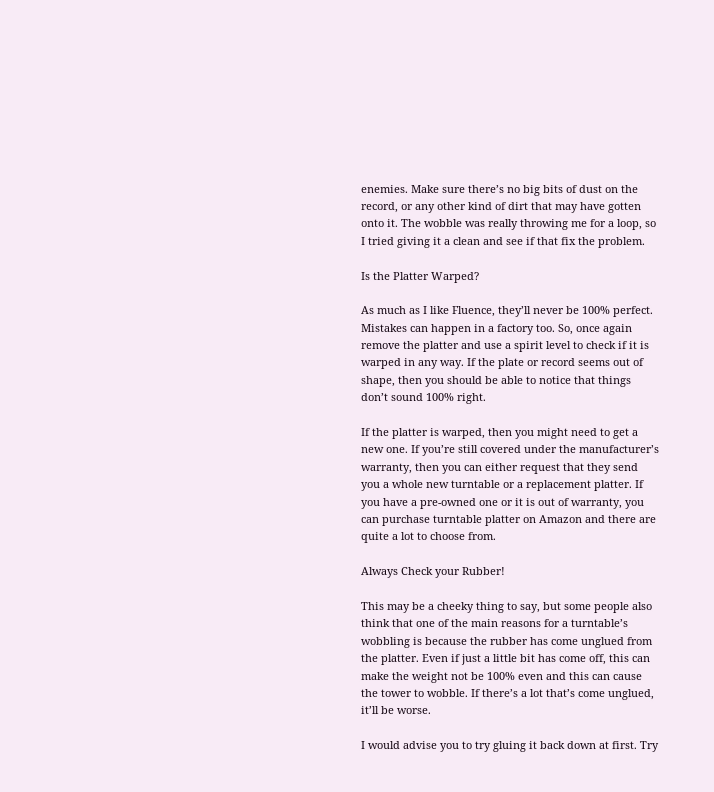enemies. Make sure there’s no big bits of dust on the record, or any other kind of dirt that may have gotten onto it. The wobble was really throwing me for a loop, so I tried giving it a clean and see if that fix the problem.

Is the Platter Warped?

As much as I like Fluence, they’ll never be 100% perfect. Mistakes can happen in a factory too. So, once again remove the platter and use a spirit level to check if it is warped in any way. If the plate or record seems out of shape, then you should be able to notice that things don’t sound 100% right.

If the platter is warped, then you might need to get a new one. If you’re still covered under the manufacturer’s warranty, then you can either request that they send you a whole new turntable or a replacement platter. If you have a pre-owned one or it is out of warranty, you can purchase turntable platter on Amazon and there are quite a lot to choose from.

Always Check your Rubber!

This may be a cheeky thing to say, but some people also think that one of the main reasons for a turntable’s wobbling is because the rubber has come unglued from the platter. Even if just a little bit has come off, this can make the weight not be 100% even and this can cause the tower to wobble. If there’s a lot that’s come unglued, it’ll be worse.

I would advise you to try gluing it back down at first. Try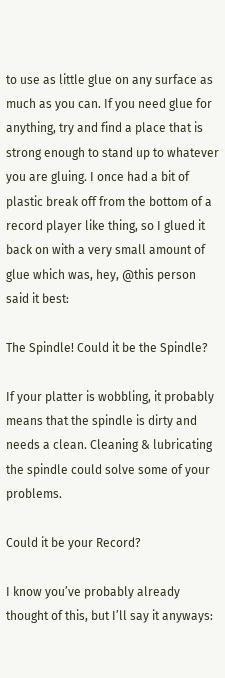to use as little glue on any surface as much as you can. If you need glue for anything, try and find a place that is strong enough to stand up to whatever you are gluing. I once had a bit of plastic break off from the bottom of a record player like thing, so I glued it back on with a very small amount of glue which was, hey, @this person said it best:

The Spindle! Could it be the Spindle?

If your platter is wobbling, it probably means that the spindle is dirty and needs a clean. Cleaning & lubricating the spindle could solve some of your problems.

Could it be your Record?

I know you’ve probably already thought of this, but I’ll say it anyways: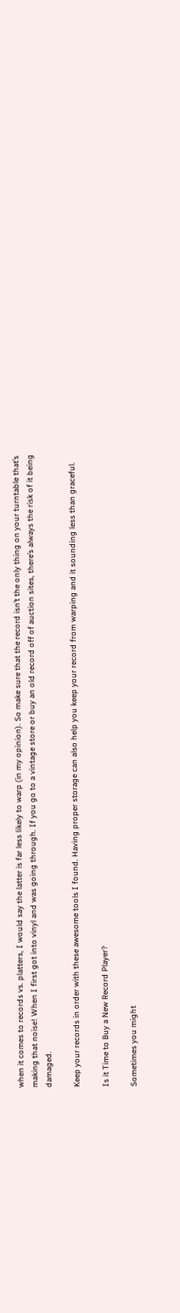when it comes to records vs. platters, I would say the latter is far less likely to warp (in my opinion). So make sure that the record isn’t the only thing on your turntable that’s making that noise! When I first got into vinyl and was going through. If you go to a vintage store or buy an old record off of auction sites, there’s always the risk of it being damaged.

Keep your records in order with these awesome tools I found. Having proper storage can also help you keep your record from warping and it sounding less than graceful.

Is it Time to Buy a New Record Player?

Sometimes you might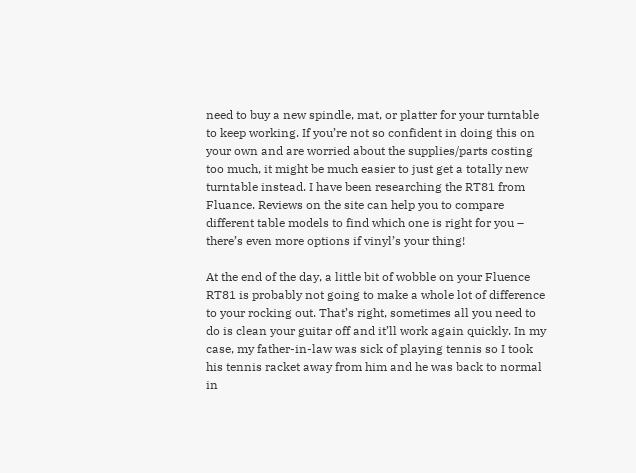need to buy a new spindle, mat, or platter for your turntable to keep working. If you’re not so confident in doing this on your own and are worried about the supplies/parts costing too much, it might be much easier to just get a totally new turntable instead. I have been researching the RT81 from Fluance. Reviews on the site can help you to compare different table models to find which one is right for you – there’s even more options if vinyl’s your thing!

At the end of the day, a little bit of wobble on your Fluence RT81 is probably not going to make a whole lot of difference to your rocking out. That’s right, sometimes all you need to do is clean your guitar off and it’ll work again quickly. In my case, my father-in-law was sick of playing tennis so I took his tennis racket away from him and he was back to normal in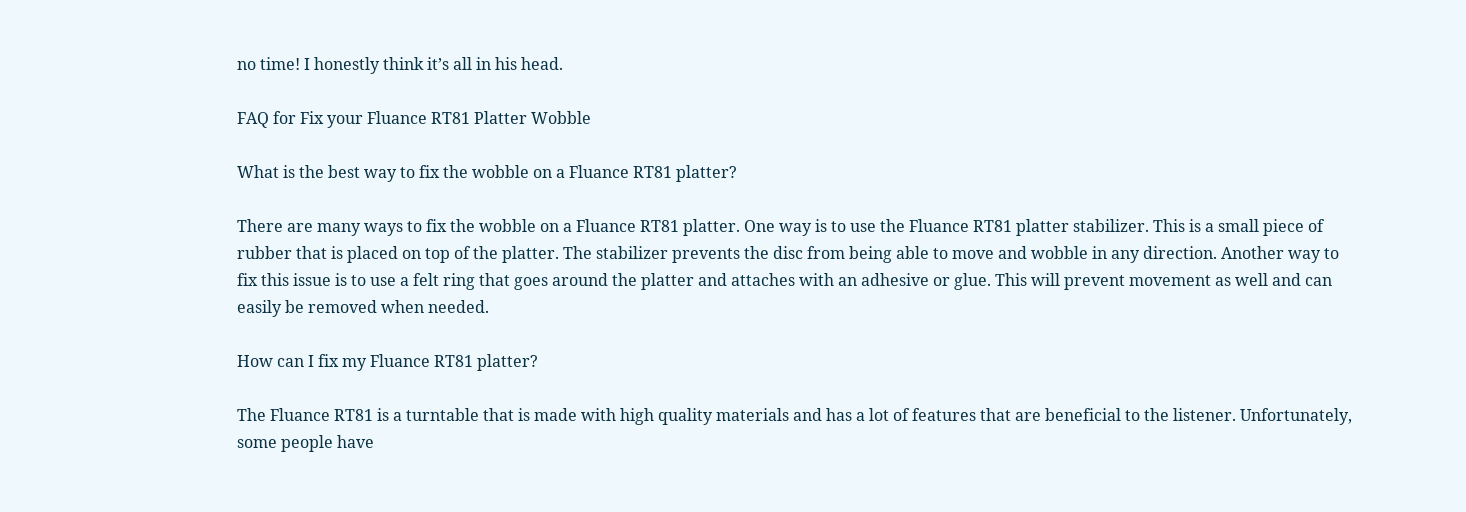no time! I honestly think it’s all in his head.

FAQ for Fix your Fluance RT81 Platter Wobble

What is the best way to fix the wobble on a Fluance RT81 platter?

There are many ways to fix the wobble on a Fluance RT81 platter. One way is to use the Fluance RT81 platter stabilizer. This is a small piece of rubber that is placed on top of the platter. The stabilizer prevents the disc from being able to move and wobble in any direction. Another way to fix this issue is to use a felt ring that goes around the platter and attaches with an adhesive or glue. This will prevent movement as well and can easily be removed when needed.

How can I fix my Fluance RT81 platter?

The Fluance RT81 is a turntable that is made with high quality materials and has a lot of features that are beneficial to the listener. Unfortunately, some people have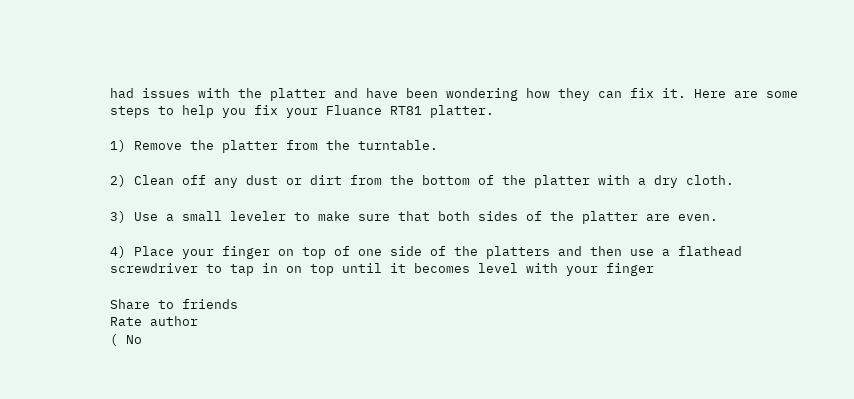had issues with the platter and have been wondering how they can fix it. Here are some steps to help you fix your Fluance RT81 platter.

1) Remove the platter from the turntable.

2) Clean off any dust or dirt from the bottom of the platter with a dry cloth.

3) Use a small leveler to make sure that both sides of the platter are even.

4) Place your finger on top of one side of the platters and then use a flathead screwdriver to tap in on top until it becomes level with your finger

Share to friends
Rate author
( No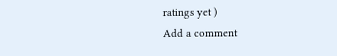ratings yet )
Add a comment